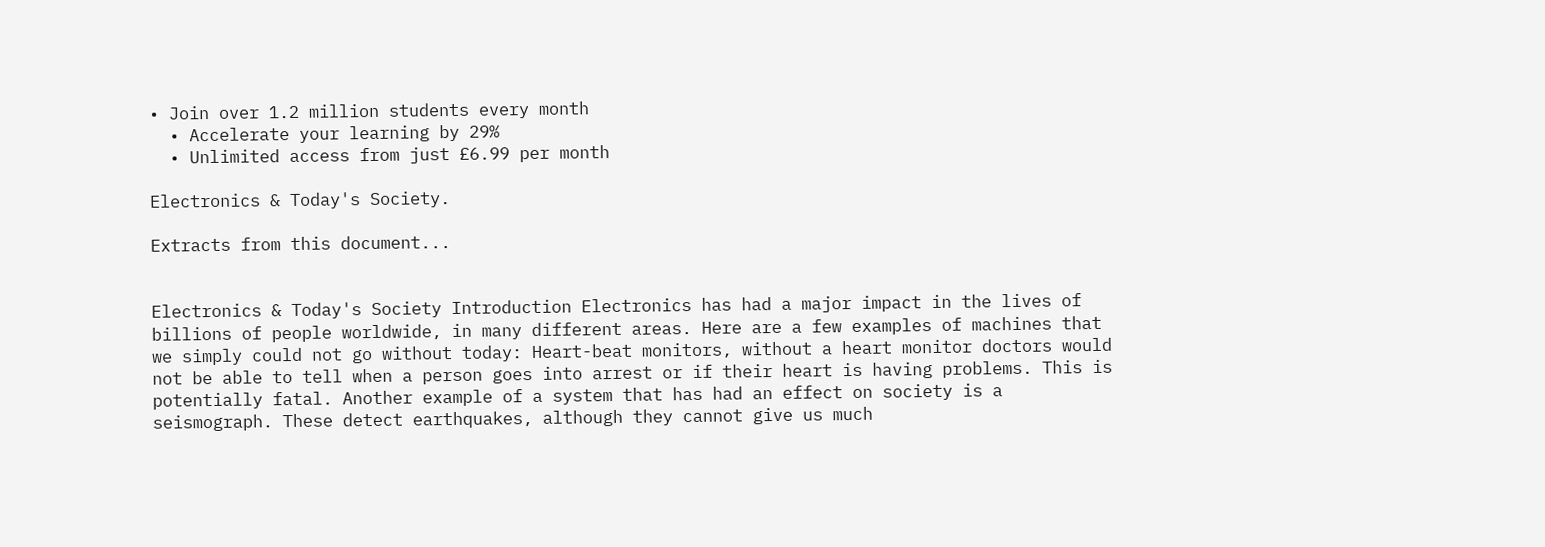• Join over 1.2 million students every month
  • Accelerate your learning by 29%
  • Unlimited access from just £6.99 per month

Electronics & Today's Society.

Extracts from this document...


Electronics & Today's Society Introduction Electronics has had a major impact in the lives of billions of people worldwide, in many different areas. Here are a few examples of machines that we simply could not go without today: Heart-beat monitors, without a heart monitor doctors would not be able to tell when a person goes into arrest or if their heart is having problems. This is potentially fatal. Another example of a system that has had an effect on society is a seismograph. These detect earthquakes, although they cannot give us much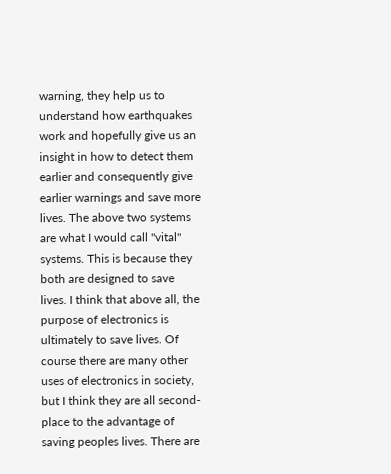warning, they help us to understand how earthquakes work and hopefully give us an insight in how to detect them earlier and consequently give earlier warnings and save more lives. The above two systems are what I would call "vital" systems. This is because they both are designed to save lives. I think that above all, the purpose of electronics is ultimately to save lives. Of course there are many other uses of electronics in society, but I think they are all second-place to the advantage of saving peoples lives. There are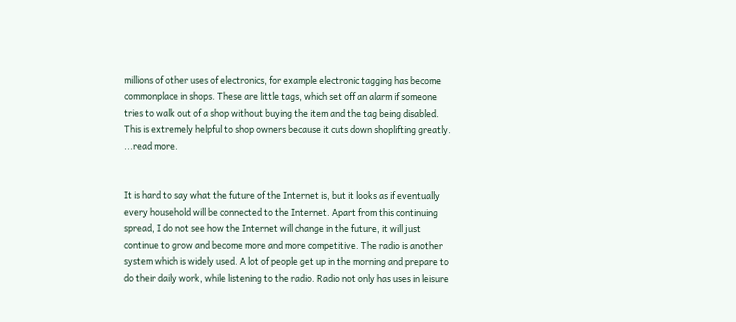millions of other uses of electronics, for example electronic tagging has become commonplace in shops. These are little tags, which set off an alarm if someone tries to walk out of a shop without buying the item and the tag being disabled. This is extremely helpful to shop owners because it cuts down shoplifting greatly. ...read more.


It is hard to say what the future of the Internet is, but it looks as if eventually every household will be connected to the Internet. Apart from this continuing spread, I do not see how the Internet will change in the future, it will just continue to grow and become more and more competitive. The radio is another system which is widely used. A lot of people get up in the morning and prepare to do their daily work, while listening to the radio. Radio not only has uses in leisure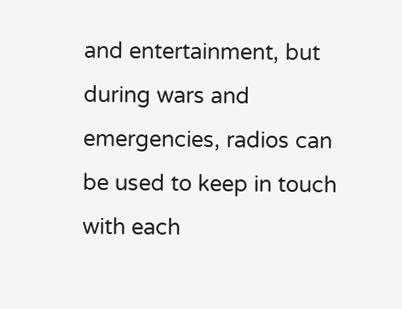and entertainment, but during wars and emergencies, radios can be used to keep in touch with each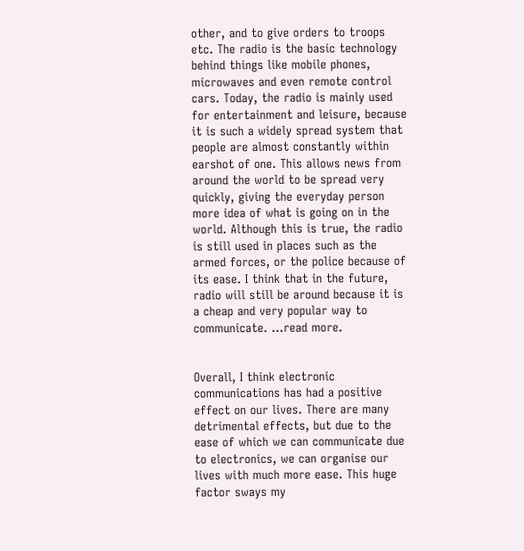other, and to give orders to troops etc. The radio is the basic technology behind things like mobile phones, microwaves and even remote control cars. Today, the radio is mainly used for entertainment and leisure, because it is such a widely spread system that people are almost constantly within earshot of one. This allows news from around the world to be spread very quickly, giving the everyday person more idea of what is going on in the world. Although this is true, the radio is still used in places such as the armed forces, or the police because of its ease. I think that in the future, radio will still be around because it is a cheap and very popular way to communicate. ...read more.


Overall, I think electronic communications has had a positive effect on our lives. There are many detrimental effects, but due to the ease of which we can communicate due to electronics, we can organise our lives with much more ease. This huge factor sways my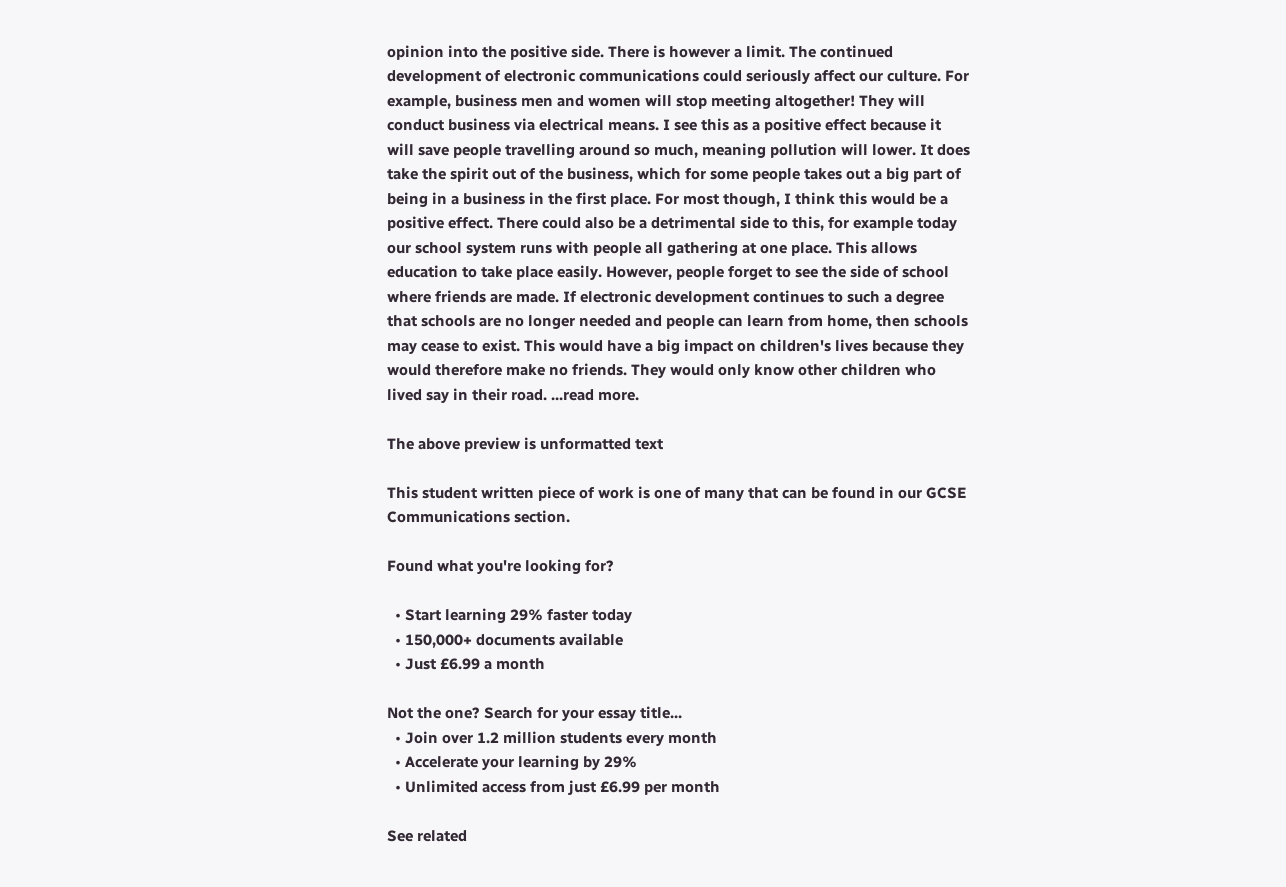opinion into the positive side. There is however a limit. The continued development of electronic communications could seriously affect our culture. For example, business men and women will stop meeting altogether! They will conduct business via electrical means. I see this as a positive effect because it will save people travelling around so much, meaning pollution will lower. It does take the spirit out of the business, which for some people takes out a big part of being in a business in the first place. For most though, I think this would be a positive effect. There could also be a detrimental side to this, for example today our school system runs with people all gathering at one place. This allows education to take place easily. However, people forget to see the side of school where friends are made. If electronic development continues to such a degree that schools are no longer needed and people can learn from home, then schools may cease to exist. This would have a big impact on children's lives because they would therefore make no friends. They would only know other children who lived say in their road. ...read more.

The above preview is unformatted text

This student written piece of work is one of many that can be found in our GCSE Communications section.

Found what you're looking for?

  • Start learning 29% faster today
  • 150,000+ documents available
  • Just £6.99 a month

Not the one? Search for your essay title...
  • Join over 1.2 million students every month
  • Accelerate your learning by 29%
  • Unlimited access from just £6.99 per month

See related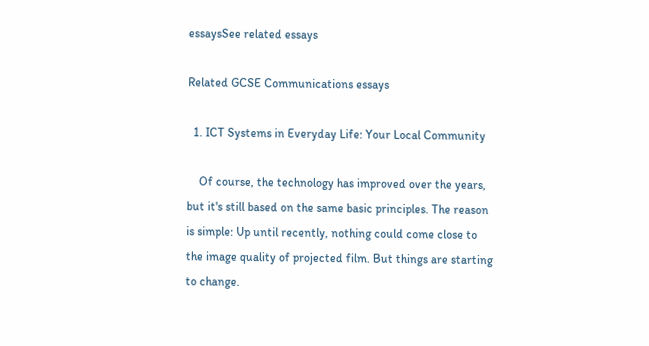essaysSee related essays

Related GCSE Communications essays

  1. ICT Systems in Everyday Life: Your Local Community

    Of course, the technology has improved over the years, but it's still based on the same basic principles. The reason is simple: Up until recently, nothing could come close to the image quality of projected film. But things are starting to change.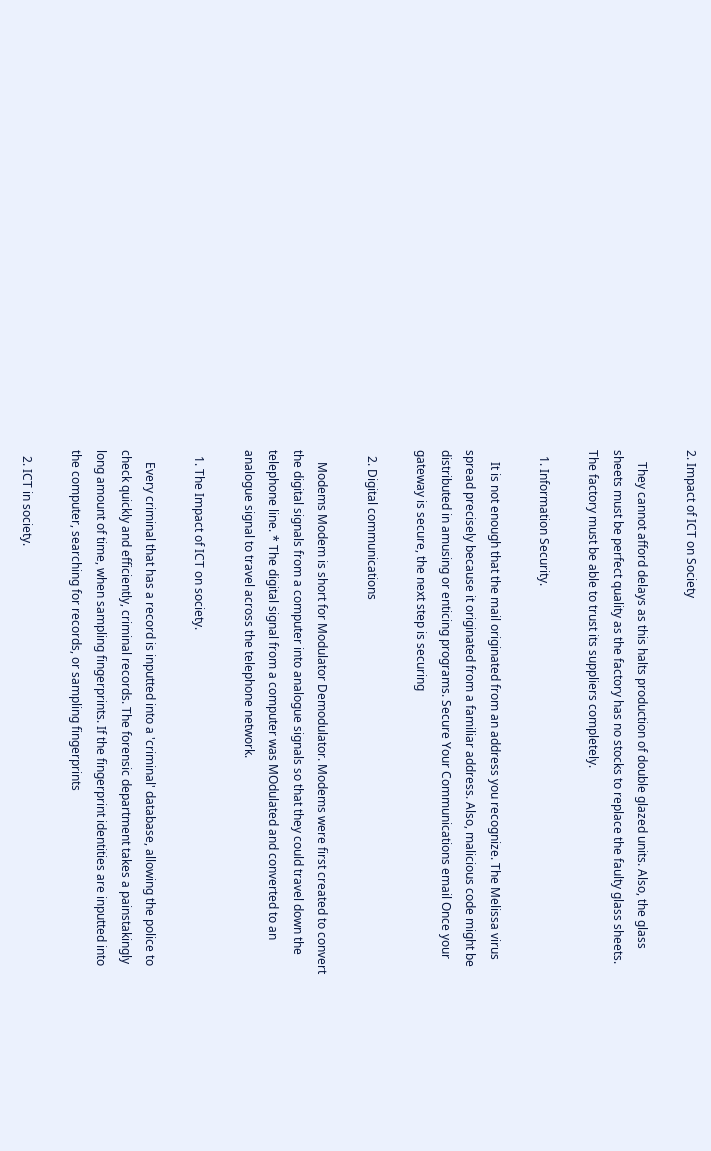2. Impact of ICT on Society

    They cannot afford delays as this halts production of double glazed units. Also, the glass sheets must be perfect quality as the factory has no stocks to replace the faulty glass sheets. The factory must be able to trust its suppliers completely.

  1. Information Security.

    It is not enough that the mail originated from an address you recognize. The Melissa virus spread precisely because it originated from a familiar address. Also, malicious code might be distributed in amusing or enticing programs. Secure Your Communications email Once your gateway is secure, the next step is securing

  2. Digital communications

    Modems Modem is short for Modulator Demodulator. Modems were first created to convert the digital signals from a computer into analogue signals so that they could travel down the telephone line. * The digital signal from a computer was MOdulated and converted to an analogue signal to travel across the telephone network.

  1. The Impact of ICT on society.

    Every criminal that has a record is inputted into a 'criminal' database, allowing the police to check quickly and efficiently, criminal records. The forensic department takes a painstakingly long amount of time, when sampling fingerprints. If the fingerprint identities are inputted into the computer, searching for records, or sampling fingerprints

  2. ICT in society.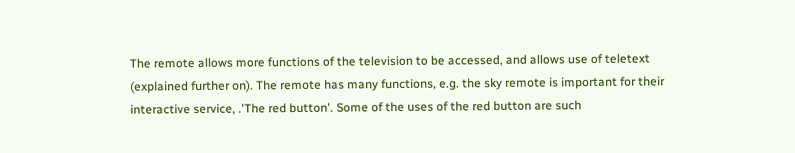The remote allows more functions of the television to be accessed, and allows use of teletext (explained further on). The remote has many functions, e.g. the sky remote is important for their interactive service, .'The red button'. Some of the uses of the red button are such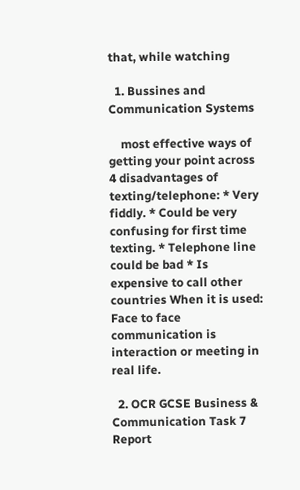that, while watching

  1. Bussines and Communication Systems

    most effective ways of getting your point across 4 disadvantages of texting/telephone: * Very fiddly. * Could be very confusing for first time texting. * Telephone line could be bad * Is expensive to call other countries When it is used: Face to face communication is interaction or meeting in real life.

  2. OCR GCSE Business & Communication Task 7 Report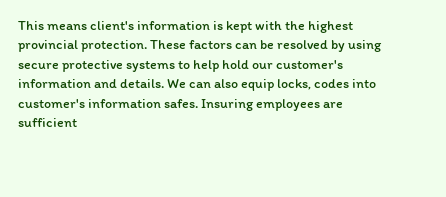This means client's information is kept with the highest provincial protection. These factors can be resolved by using secure protective systems to help hold our customer's information and details. We can also equip locks, codes into customer's information safes. Insuring employees are sufficient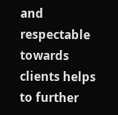and respectable towards clients helps to further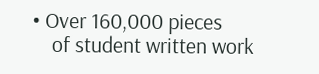• Over 160,000 pieces
    of student written work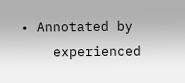• Annotated by
    experienced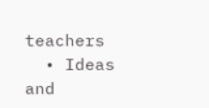teachers
  • Ideas and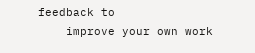feedback to
    improve your own work